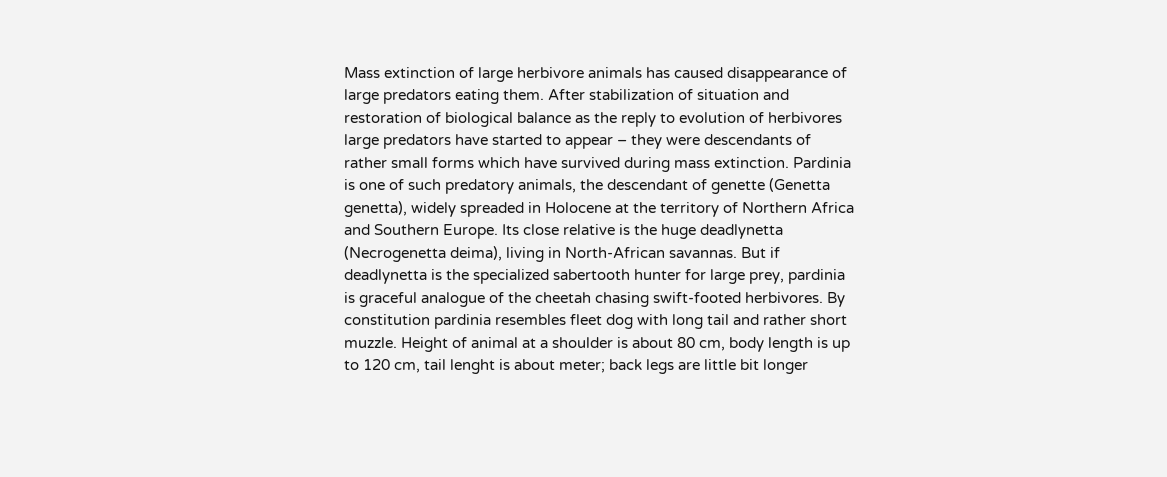Mass extinction of large herbivore animals has caused disappearance of large predators eating them. After stabilization of situation and restoration of biological balance as the reply to evolution of herbivores large predators have started to appear – they were descendants of rather small forms which have survived during mass extinction. Pardinia is one of such predatory animals, the descendant of genette (Genetta genetta), widely spreaded in Holocene at the territory of Northern Africa and Southern Europe. Its close relative is the huge deadlynetta (Necrogenetta deima), living in North-African savannas. But if deadlynetta is the specialized sabertooth hunter for large prey, pardinia is graceful analogue of the cheetah chasing swift-footed herbivores. By constitution pardinia resembles fleet dog with long tail and rather short muzzle. Height of animal at a shoulder is about 80 cm, body length is up to 120 cm, tail lenght is about meter; back legs are little bit longer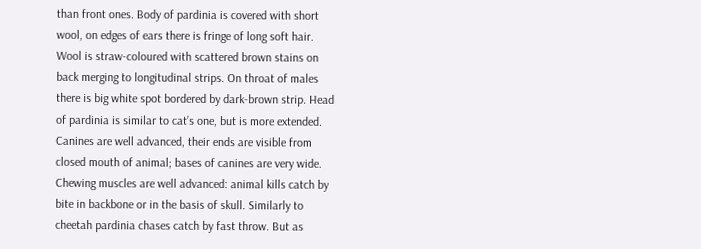than front ones. Body of pardinia is covered with short wool, on edges of ears there is fringe of long soft hair. Wool is straw-coloured with scattered brown stains on back merging to longitudinal strips. On throat of males there is big white spot bordered by dark-brown strip. Head of pardinia is similar to cat’s one, but is more extended. Canines are well advanced, their ends are visible from closed mouth of animal; bases of canines are very wide. Chewing muscles are well advanced: animal kills catch by bite in backbone or in the basis of skull. Similarly to cheetah pardinia chases catch by fast throw. But as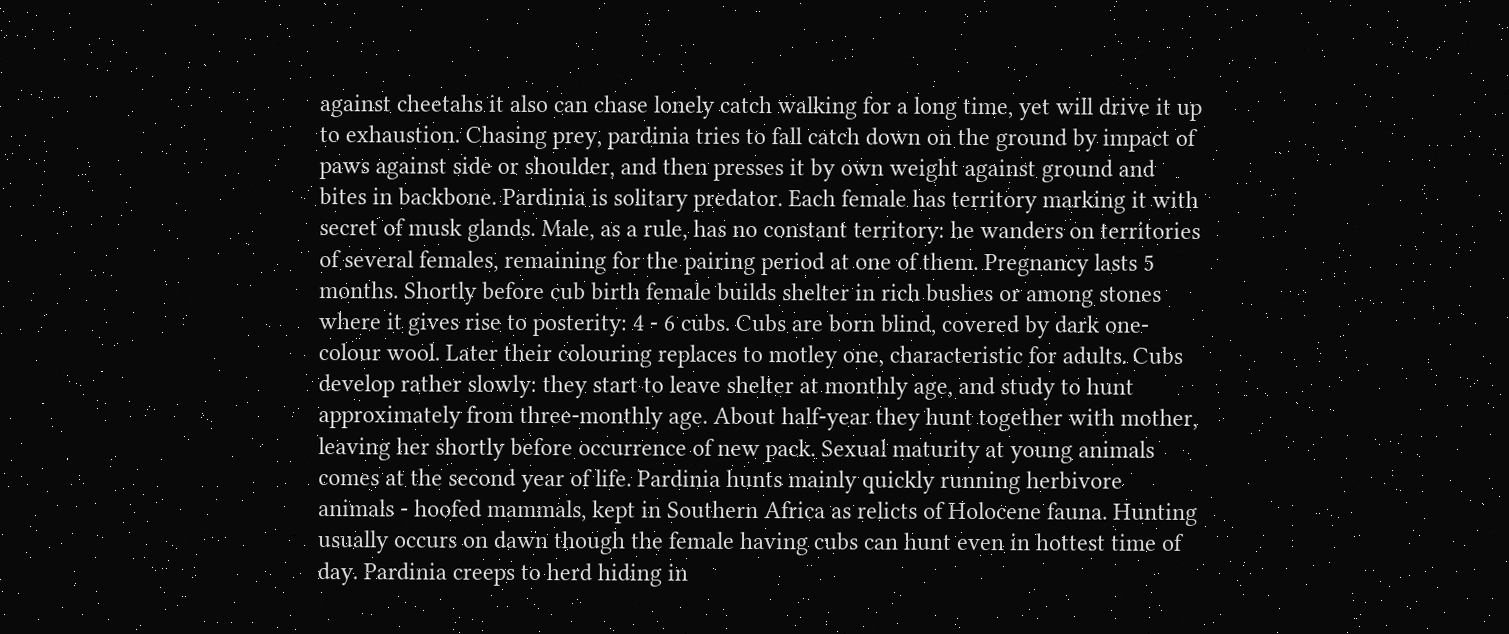against cheetahs it also can chase lonely catch walking for a long time, yet will drive it up to exhaustion. Chasing prey, pardinia tries to fall catch down on the ground by impact of paws against side or shoulder, and then presses it by own weight against ground and bites in backbone. Pardinia is solitary predator. Each female has territory marking it with secret of musk glands. Male, as a rule, has no constant territory: he wanders on territories of several females, remaining for the pairing period at one of them. Pregnancy lasts 5 months. Shortly before cub birth female builds shelter in rich bushes or among stones where it gives rise to posterity: 4 - 6 cubs. Cubs are born blind, covered by dark one-colour wool. Later their colouring replaces to motley one, characteristic for adults. Cubs develop rather slowly: they start to leave shelter at monthly age, and study to hunt approximately from three-monthly age. About half-year they hunt together with mother, leaving her shortly before occurrence of new pack. Sexual maturity at young animals comes at the second year of life. Pardinia hunts mainly quickly running herbivore animals - hoofed mammals, kept in Southern Africa as relicts of Holocene fauna. Hunting usually occurs on dawn though the female having cubs can hunt even in hottest time of day. Pardinia creeps to herd hiding in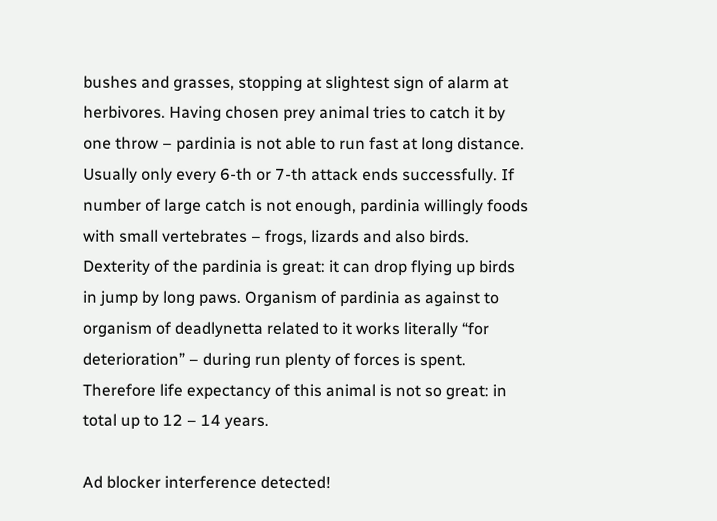bushes and grasses, stopping at slightest sign of alarm at herbivores. Having chosen prey animal tries to catch it by one throw – pardinia is not able to run fast at long distance. Usually only every 6-th or 7-th attack ends successfully. If number of large catch is not enough, pardinia willingly foods with small vertebrates – frogs, lizards and also birds. Dexterity of the pardinia is great: it can drop flying up birds in jump by long paws. Organism of pardinia as against to organism of deadlynetta related to it works literally “for deterioration” – during run plenty of forces is spent. Therefore life expectancy of this animal is not so great: in total up to 12 – 14 years.

Ad blocker interference detected!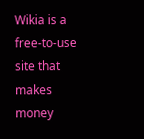Wikia is a free-to-use site that makes money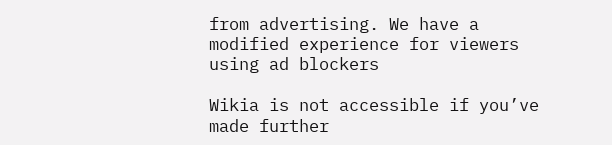from advertising. We have a modified experience for viewers using ad blockers

Wikia is not accessible if you’ve made further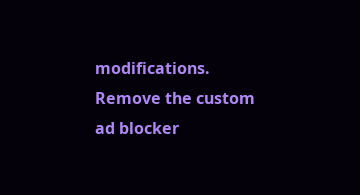modifications. Remove the custom ad blocker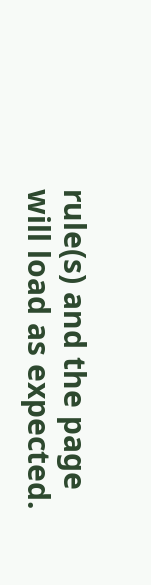rule(s) and the page will load as expected.